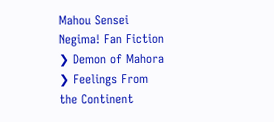Mahou Sensei Negima! Fan Fiction ❯ Demon of Mahora ❯ Feelings From the Continent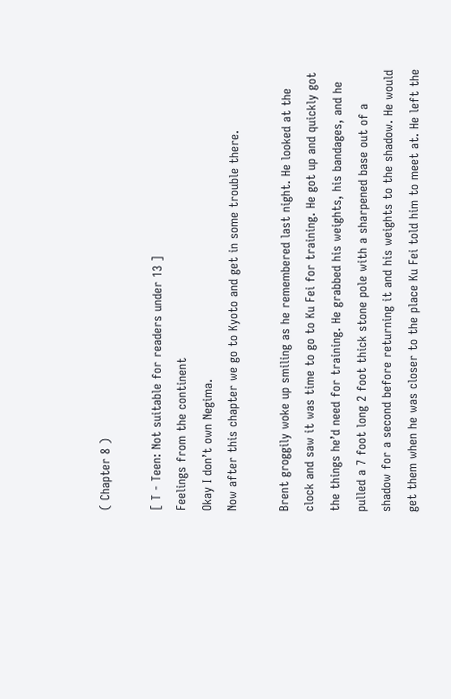( Chapter 8 )

[ T - Teen: Not suitable for readers under 13 ]
Feelings from the continent
Okay I don’t own Negima.
Now after this chapter we go to Kyoto and get in some trouble there.

Brent groggily woke up smiling as he remembered last night. He looked at the clock and saw it was time to go to Ku Fei for training. He got up and quickly got the things he’d need for training. He grabbed his weights, his bandages, and he pulled a 7 foot long 2 foot thick stone pole with a sharpened base out of a shadow for a second before returning it and his weights to the shadow. He would get them when he was closer to the place Ku Fei told him to meet at. He left the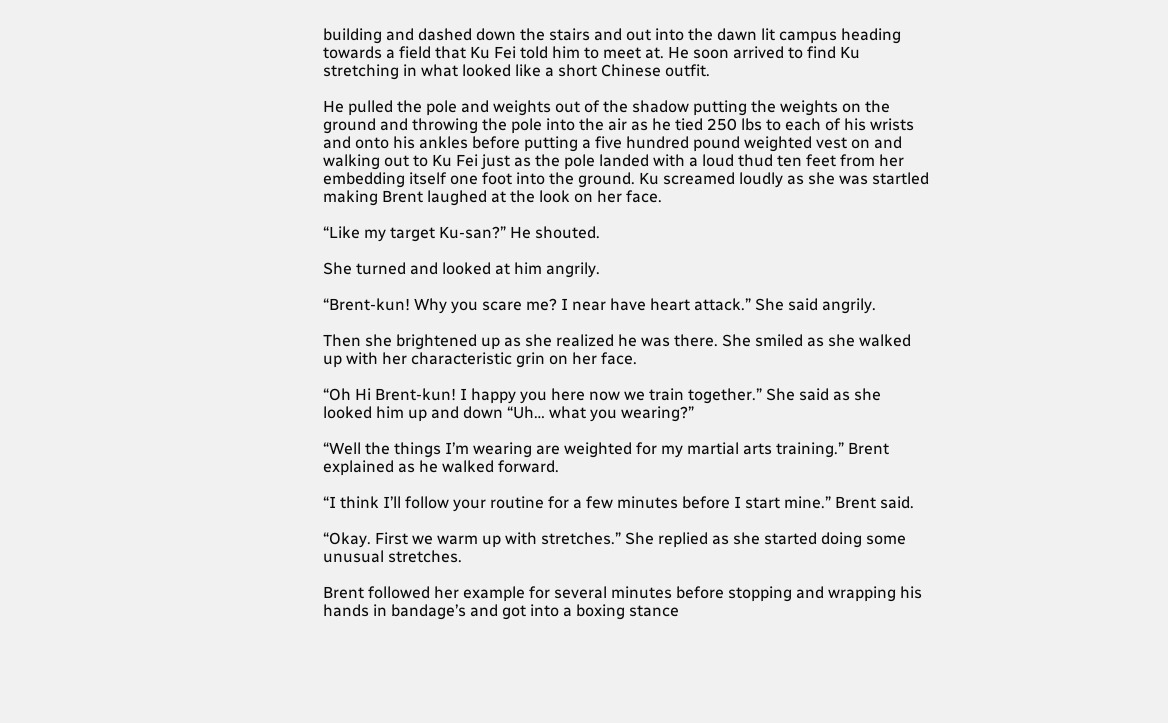building and dashed down the stairs and out into the dawn lit campus heading towards a field that Ku Fei told him to meet at. He soon arrived to find Ku stretching in what looked like a short Chinese outfit.

He pulled the pole and weights out of the shadow putting the weights on the ground and throwing the pole into the air as he tied 250 lbs to each of his wrists and onto his ankles before putting a five hundred pound weighted vest on and walking out to Ku Fei just as the pole landed with a loud thud ten feet from her embedding itself one foot into the ground. Ku screamed loudly as she was startled making Brent laughed at the look on her face.

“Like my target Ku-san?” He shouted.

She turned and looked at him angrily.

“Brent-kun! Why you scare me? I near have heart attack.” She said angrily.

Then she brightened up as she realized he was there. She smiled as she walked up with her characteristic grin on her face.

“Oh Hi Brent-kun! I happy you here now we train together.” She said as she looked him up and down “Uh… what you wearing?”

“Well the things I’m wearing are weighted for my martial arts training.” Brent explained as he walked forward.

“I think I’ll follow your routine for a few minutes before I start mine.” Brent said.

“Okay. First we warm up with stretches.” She replied as she started doing some unusual stretches.

Brent followed her example for several minutes before stopping and wrapping his hands in bandage’s and got into a boxing stance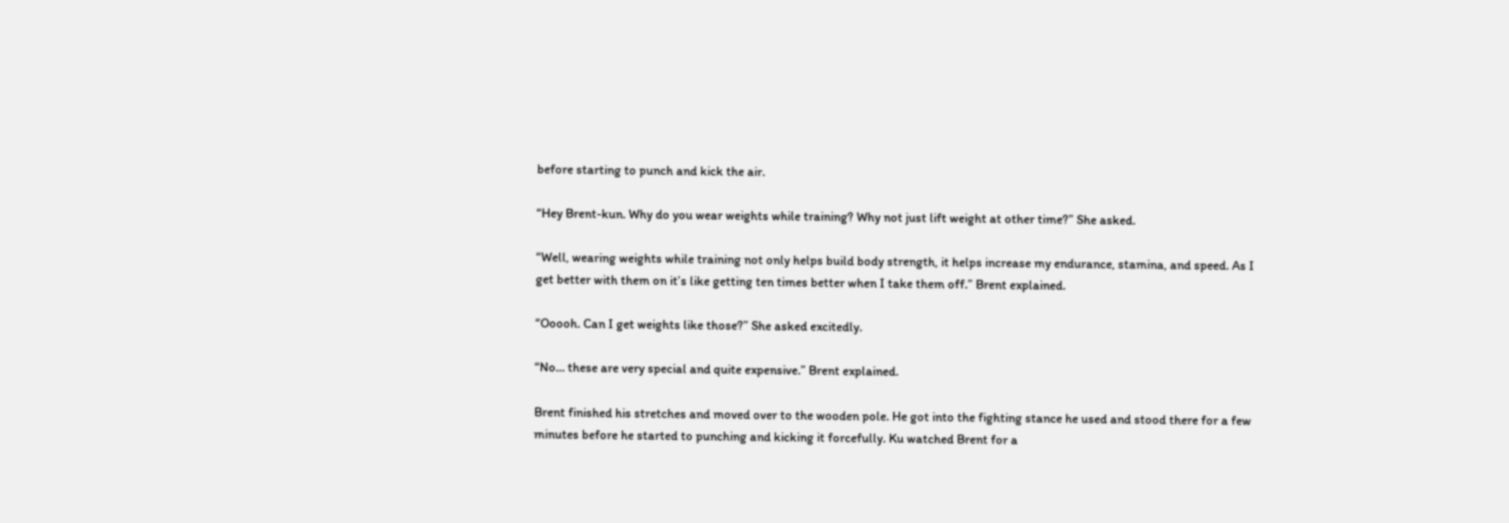before starting to punch and kick the air.

“Hey Brent-kun. Why do you wear weights while training? Why not just lift weight at other time?” She asked.

“Well, wearing weights while training not only helps build body strength, it helps increase my endurance, stamina, and speed. As I get better with them on it’s like getting ten times better when I take them off.” Brent explained.

“Ooooh. Can I get weights like those?” She asked excitedly.

“No… these are very special and quite expensive.” Brent explained.

Brent finished his stretches and moved over to the wooden pole. He got into the fighting stance he used and stood there for a few minutes before he started to punching and kicking it forcefully. Ku watched Brent for a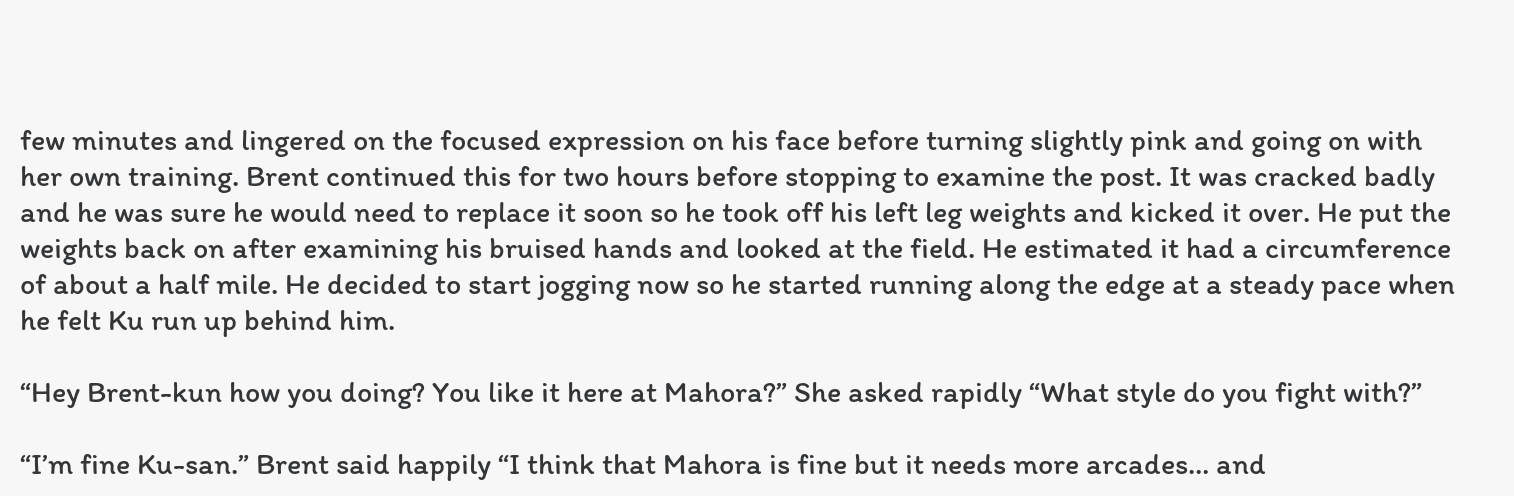few minutes and lingered on the focused expression on his face before turning slightly pink and going on with her own training. Brent continued this for two hours before stopping to examine the post. It was cracked badly and he was sure he would need to replace it soon so he took off his left leg weights and kicked it over. He put the weights back on after examining his bruised hands and looked at the field. He estimated it had a circumference of about a half mile. He decided to start jogging now so he started running along the edge at a steady pace when he felt Ku run up behind him.

“Hey Brent-kun how you doing? You like it here at Mahora?” She asked rapidly “What style do you fight with?”

“I’m fine Ku-san.” Brent said happily “I think that Mahora is fine but it needs more arcades… and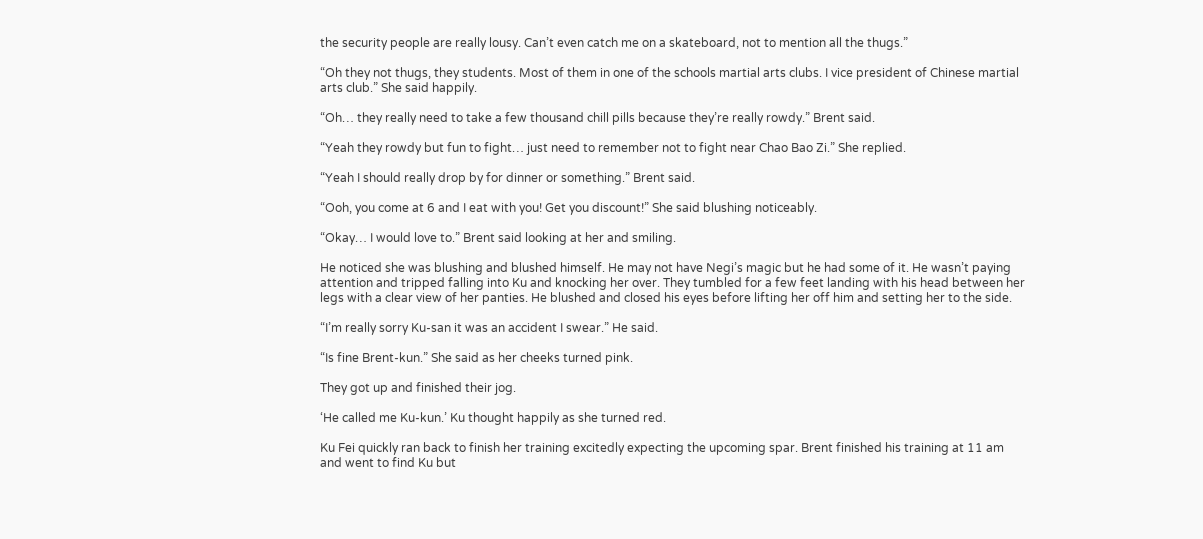the security people are really lousy. Can’t even catch me on a skateboard, not to mention all the thugs.”

“Oh they not thugs, they students. Most of them in one of the schools martial arts clubs. I vice president of Chinese martial arts club.” She said happily.

“Oh… they really need to take a few thousand chill pills because they’re really rowdy.” Brent said.

“Yeah they rowdy but fun to fight… just need to remember not to fight near Chao Bao Zi.” She replied.

“Yeah I should really drop by for dinner or something.” Brent said.

“Ooh, you come at 6 and I eat with you! Get you discount!” She said blushing noticeably.

“Okay… I would love to.” Brent said looking at her and smiling.

He noticed she was blushing and blushed himself. He may not have Negi’s magic but he had some of it. He wasn’t paying attention and tripped falling into Ku and knocking her over. They tumbled for a few feet landing with his head between her legs with a clear view of her panties. He blushed and closed his eyes before lifting her off him and setting her to the side.

“I’m really sorry Ku-san it was an accident I swear.” He said.

“Is fine Brent-kun.” She said as her cheeks turned pink.

They got up and finished their jog.

‘He called me Ku-kun.’ Ku thought happily as she turned red.

Ku Fei quickly ran back to finish her training excitedly expecting the upcoming spar. Brent finished his training at 11 am and went to find Ku but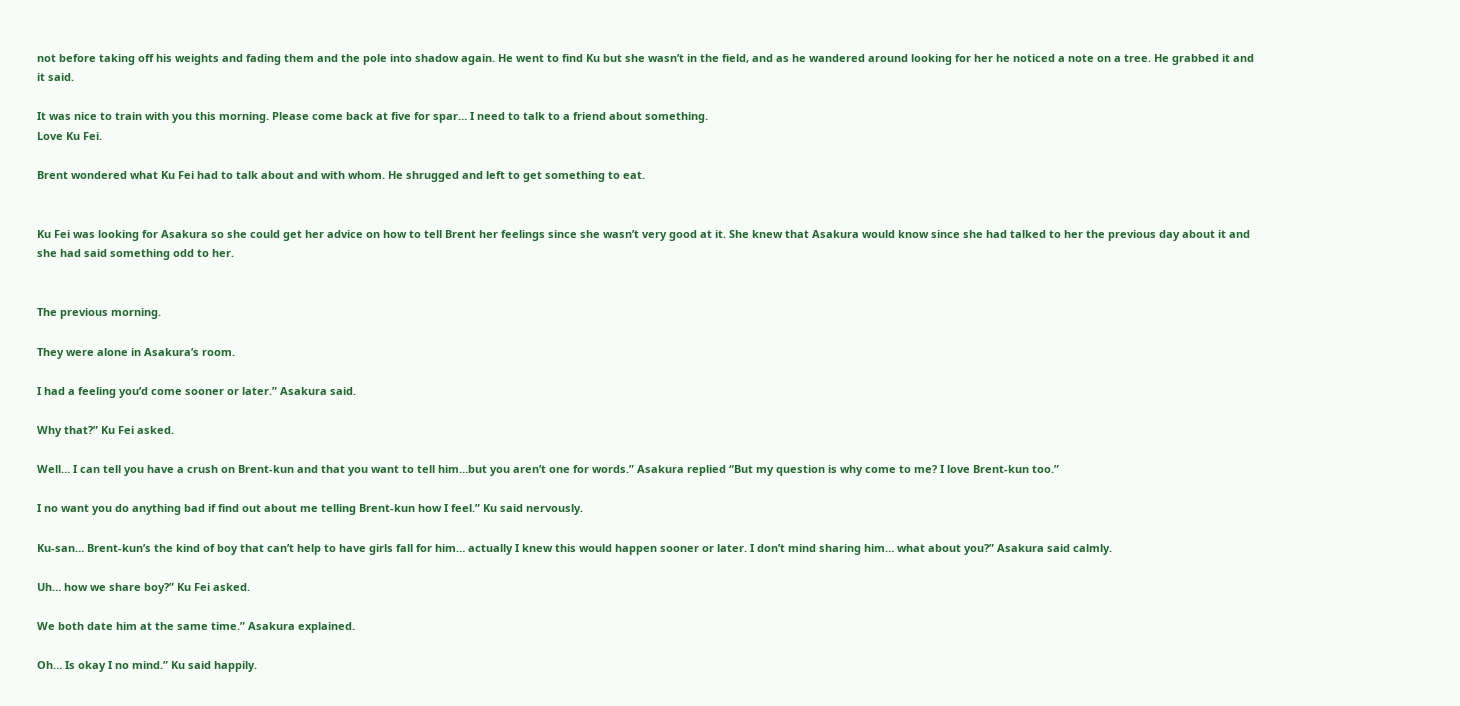not before taking off his weights and fading them and the pole into shadow again. He went to find Ku but she wasn’t in the field, and as he wandered around looking for her he noticed a note on a tree. He grabbed it and it said.

It was nice to train with you this morning. Please come back at five for spar… I need to talk to a friend about something.
Love Ku Fei.

Brent wondered what Ku Fei had to talk about and with whom. He shrugged and left to get something to eat.


Ku Fei was looking for Asakura so she could get her advice on how to tell Brent her feelings since she wasn’t very good at it. She knew that Asakura would know since she had talked to her the previous day about it and she had said something odd to her.


The previous morning.

They were alone in Asakura’s room.

I had a feeling you’d come sooner or later.” Asakura said.

Why that?” Ku Fei asked.

Well… I can tell you have a crush on Brent-kun and that you want to tell him…but you aren’t one for words.” Asakura replied “But my question is why come to me? I love Brent-kun too.”

I no want you do anything bad if find out about me telling Brent-kun how I feel.” Ku said nervously.

Ku-san… Brent-kun’s the kind of boy that can’t help to have girls fall for him… actually I knew this would happen sooner or later. I don’t mind sharing him… what about you?” Asakura said calmly.

Uh… how we share boy?” Ku Fei asked.

We both date him at the same time.” Asakura explained.

Oh… Is okay I no mind.” Ku said happily.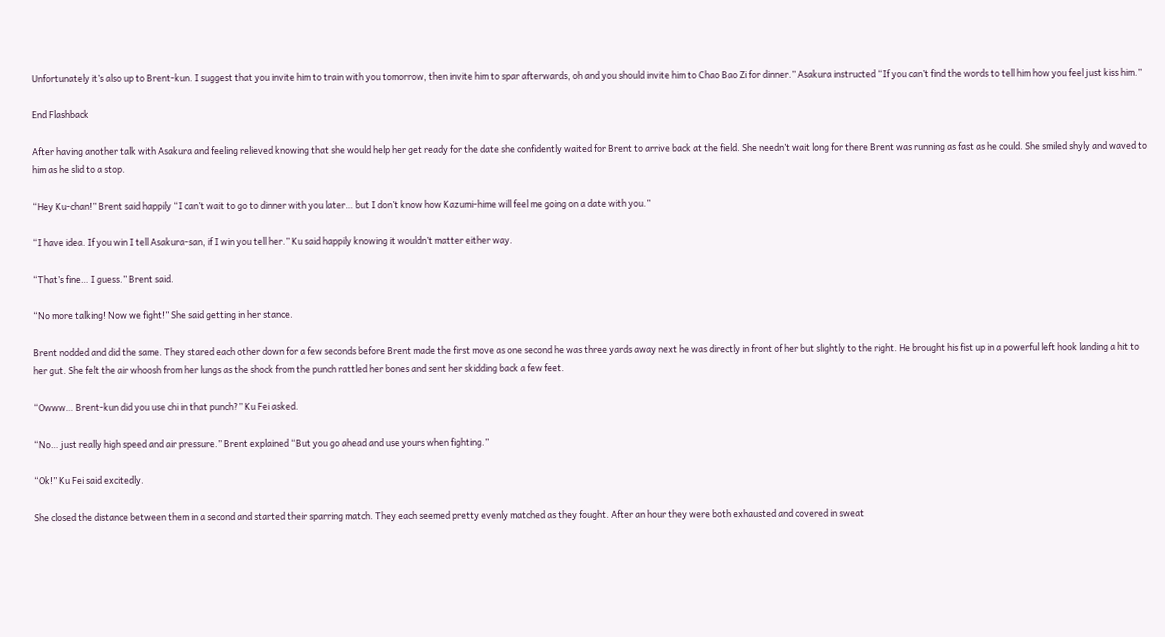Unfortunately it’s also up to Brent-kun. I suggest that you invite him to train with you tomorrow, then invite him to spar afterwards, oh and you should invite him to Chao Bao Zi for dinner.” Asakura instructed “If you can’t find the words to tell him how you feel just kiss him.”

End Flashback

After having another talk with Asakura and feeling relieved knowing that she would help her get ready for the date she confidently waited for Brent to arrive back at the field. She needn’t wait long for there Brent was running as fast as he could. She smiled shyly and waved to him as he slid to a stop.

“Hey Ku-chan!” Brent said happily “I can’t wait to go to dinner with you later… but I don’t know how Kazumi-hime will feel me going on a date with you.”

“I have idea. If you win I tell Asakura-san, if I win you tell her.” Ku said happily knowing it wouldn’t matter either way.

“That’s fine… I guess.” Brent said.

“No more talking! Now we fight!” She said getting in her stance.

Brent nodded and did the same. They stared each other down for a few seconds before Brent made the first move as one second he was three yards away next he was directly in front of her but slightly to the right. He brought his fist up in a powerful left hook landing a hit to her gut. She felt the air whoosh from her lungs as the shock from the punch rattled her bones and sent her skidding back a few feet.

“Owww… Brent-kun did you use chi in that punch?” Ku Fei asked.

“No… just really high speed and air pressure.” Brent explained “But you go ahead and use yours when fighting.”

“Ok!” Ku Fei said excitedly.

She closed the distance between them in a second and started their sparring match. They each seemed pretty evenly matched as they fought. After an hour they were both exhausted and covered in sweat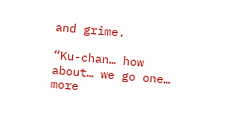and grime.

“Ku-chan… how about… we go one… more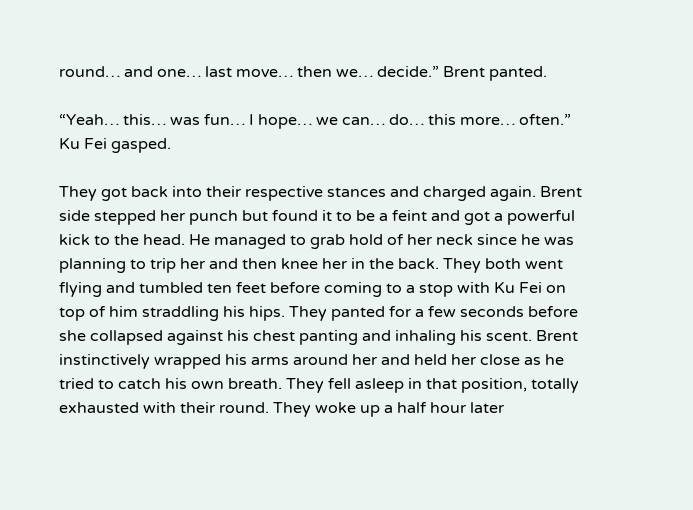round… and one… last move… then we… decide.” Brent panted.

“Yeah… this… was fun… I hope… we can… do… this more… often.” Ku Fei gasped.

They got back into their respective stances and charged again. Brent side stepped her punch but found it to be a feint and got a powerful kick to the head. He managed to grab hold of her neck since he was planning to trip her and then knee her in the back. They both went flying and tumbled ten feet before coming to a stop with Ku Fei on top of him straddling his hips. They panted for a few seconds before she collapsed against his chest panting and inhaling his scent. Brent instinctively wrapped his arms around her and held her close as he tried to catch his own breath. They fell asleep in that position, totally exhausted with their round. They woke up a half hour later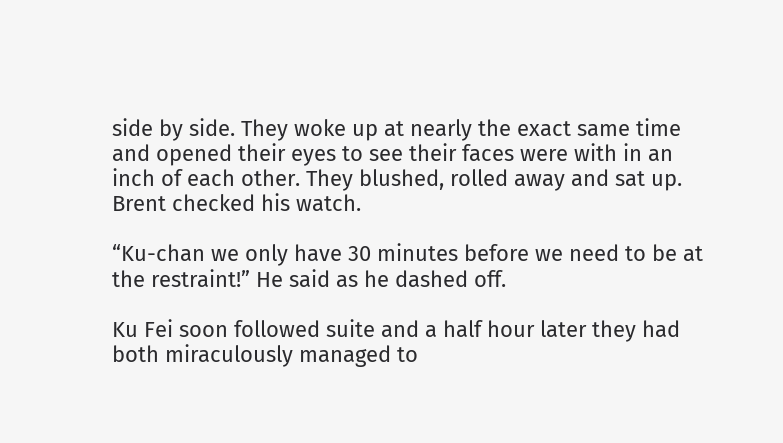side by side. They woke up at nearly the exact same time and opened their eyes to see their faces were with in an inch of each other. They blushed, rolled away and sat up. Brent checked his watch.

“Ku-chan we only have 30 minutes before we need to be at the restraint!” He said as he dashed off.

Ku Fei soon followed suite and a half hour later they had both miraculously managed to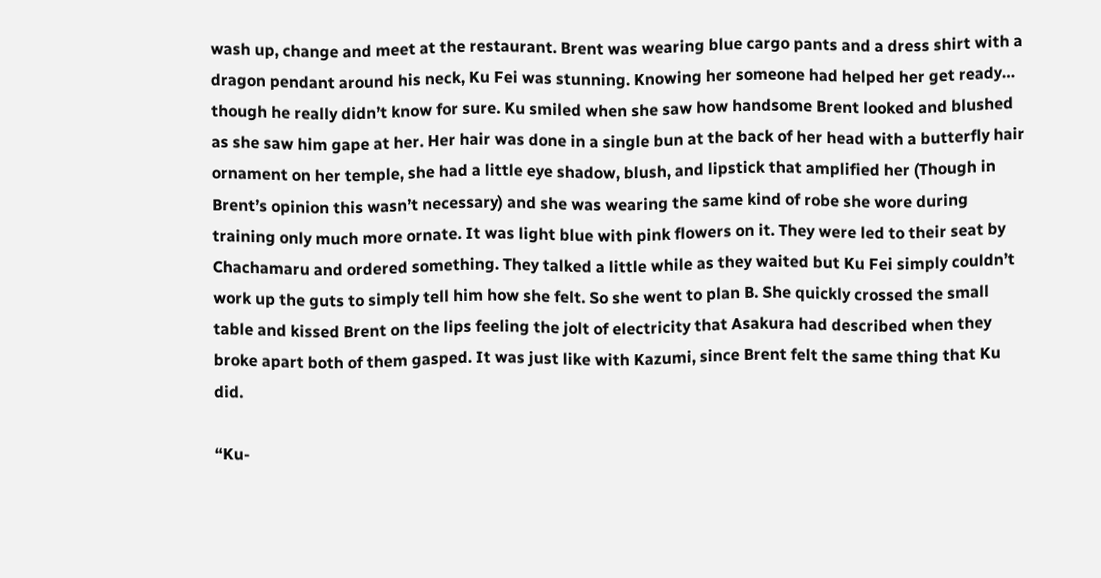wash up, change and meet at the restaurant. Brent was wearing blue cargo pants and a dress shirt with a dragon pendant around his neck, Ku Fei was stunning. Knowing her someone had helped her get ready… though he really didn’t know for sure. Ku smiled when she saw how handsome Brent looked and blushed as she saw him gape at her. Her hair was done in a single bun at the back of her head with a butterfly hair ornament on her temple, she had a little eye shadow, blush, and lipstick that amplified her (Though in Brent’s opinion this wasn’t necessary) and she was wearing the same kind of robe she wore during training only much more ornate. It was light blue with pink flowers on it. They were led to their seat by Chachamaru and ordered something. They talked a little while as they waited but Ku Fei simply couldn’t work up the guts to simply tell him how she felt. So she went to plan B. She quickly crossed the small table and kissed Brent on the lips feeling the jolt of electricity that Asakura had described when they broke apart both of them gasped. It was just like with Kazumi, since Brent felt the same thing that Ku did.

“Ku-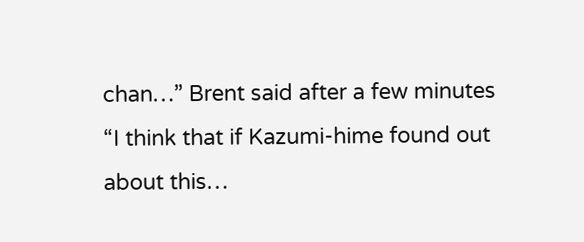chan…” Brent said after a few minutes “I think that if Kazumi-hime found out about this…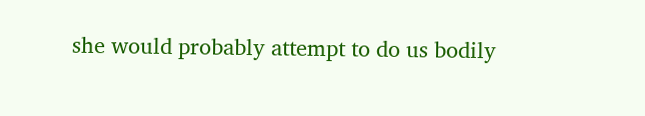she would probably attempt to do us bodily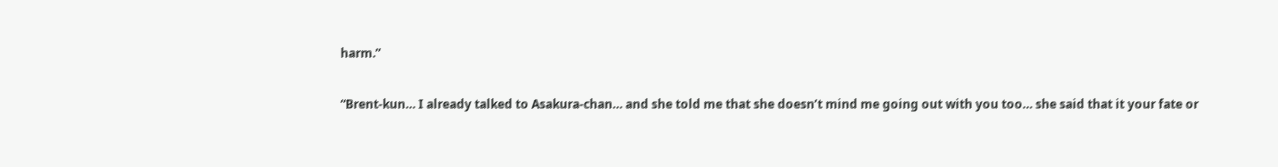harm.”

“Brent-kun… I already talked to Asakura-chan… and she told me that she doesn’t mind me going out with you too… she said that it your fate or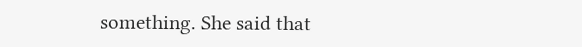something. She said that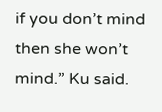if you don’t mind then she won’t mind.” Ku said.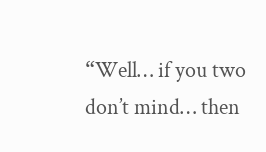“Well… if you two don’t mind… then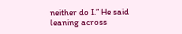neither do I.” He said leaning across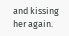and kissing her again.